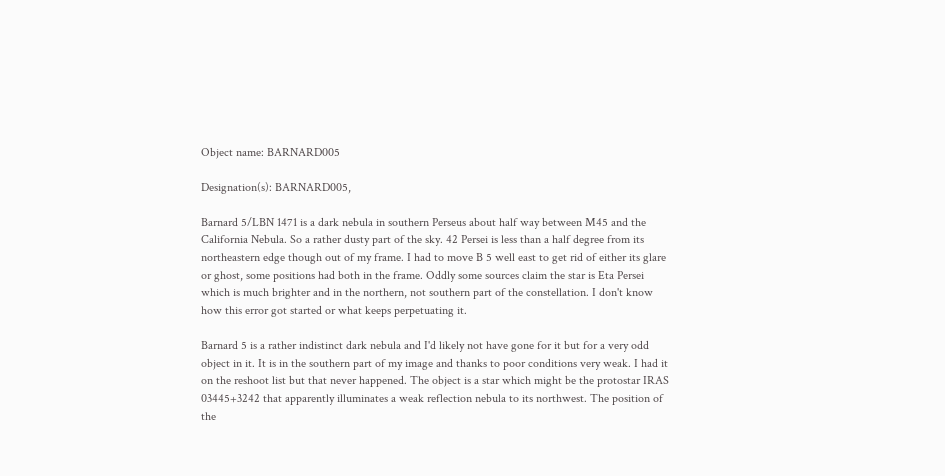Object name: BARNARD005

Designation(s): BARNARD005,

Barnard 5/LBN 1471 is a dark nebula in southern Perseus about half way between M45 and the California Nebula. So a rather dusty part of the sky. 42 Persei is less than a half degree from its northeastern edge though out of my frame. I had to move B 5 well east to get rid of either its glare or ghost, some positions had both in the frame. Oddly some sources claim the star is Eta Persei which is much brighter and in the northern, not southern part of the constellation. I don't know how this error got started or what keeps perpetuating it.

Barnard 5 is a rather indistinct dark nebula and I'd likely not have gone for it but for a very odd object in it. It is in the southern part of my image and thanks to poor conditions very weak. I had it on the reshoot list but that never happened. The object is a star which might be the protostar IRAS 03445+3242 that apparently illuminates a weak reflection nebula to its northwest. The position of the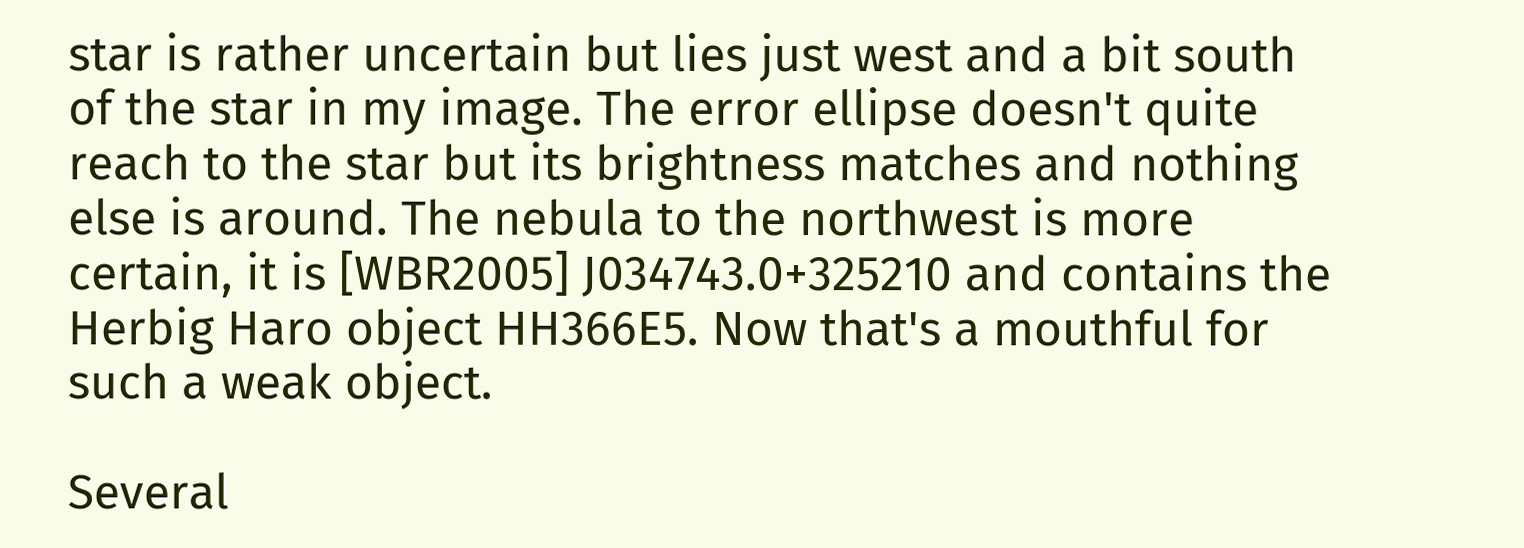star is rather uncertain but lies just west and a bit south of the star in my image. The error ellipse doesn't quite reach to the star but its brightness matches and nothing else is around. The nebula to the northwest is more certain, it is [WBR2005] J034743.0+325210 and contains the Herbig Haro object HH366E5. Now that's a mouthful for such a weak object.

Several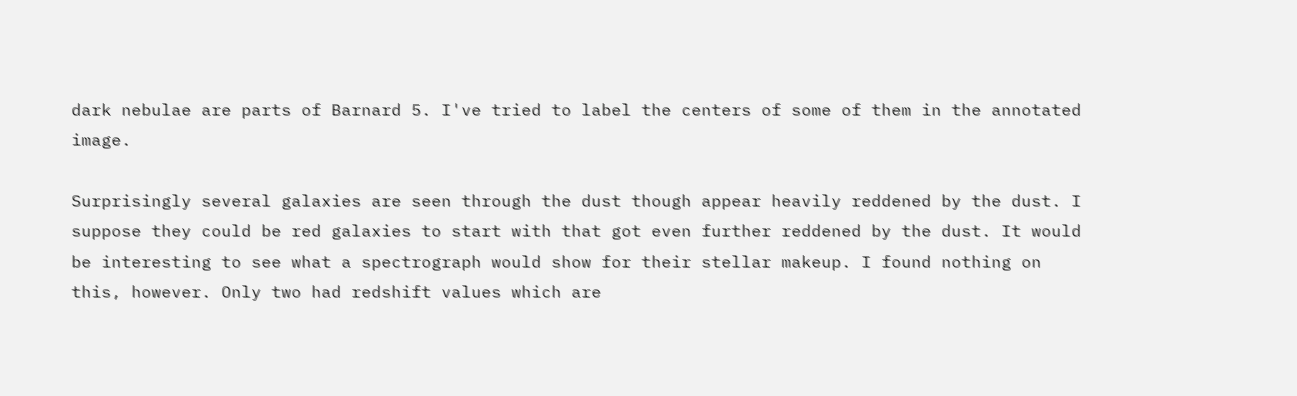dark nebulae are parts of Barnard 5. I've tried to label the centers of some of them in the annotated image.

Surprisingly several galaxies are seen through the dust though appear heavily reddened by the dust. I suppose they could be red galaxies to start with that got even further reddened by the dust. It would be interesting to see what a spectrograph would show for their stellar makeup. I found nothing on this, however. Only two had redshift values which are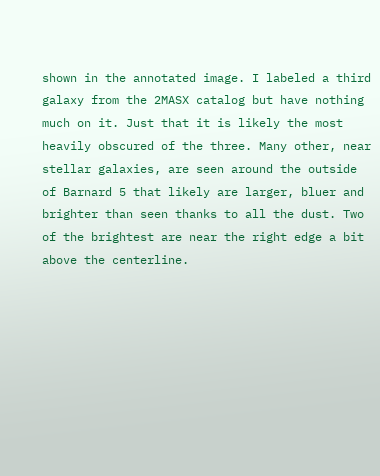shown in the annotated image. I labeled a third galaxy from the 2MASX catalog but have nothing much on it. Just that it is likely the most heavily obscured of the three. Many other, near stellar galaxies, are seen around the outside of Barnard 5 that likely are larger, bluer and brighter than seen thanks to all the dust. Two of the brightest are near the right edge a bit above the centerline.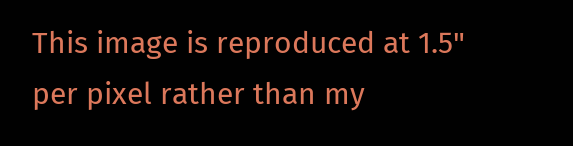This image is reproduced at 1.5" per pixel rather than my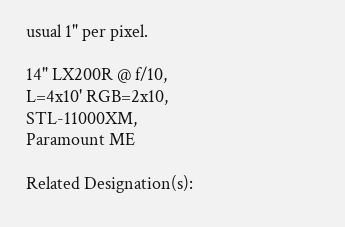usual 1" per pixel.

14" LX200R @ f/10, L=4x10' RGB=2x10, STL-11000XM, Paramount ME

Related Designation(s):